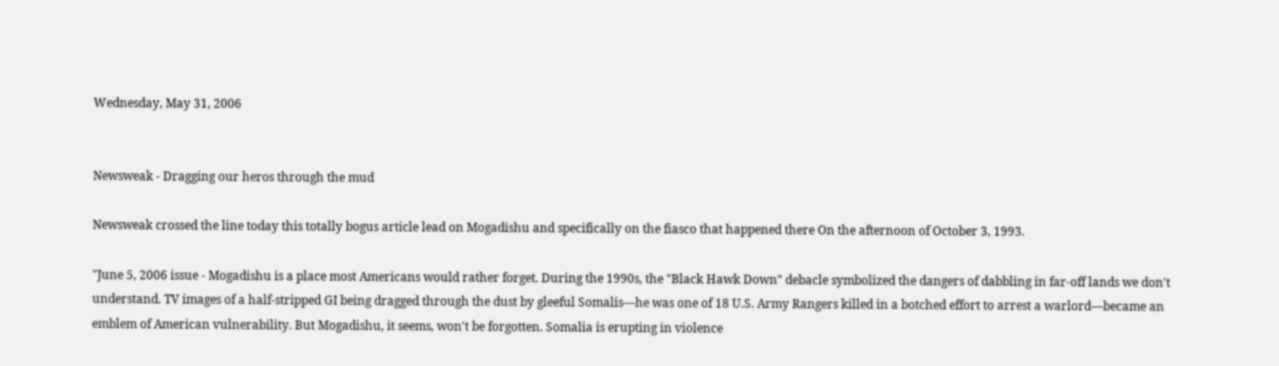Wednesday, May 31, 2006


Newsweak - Dragging our heros through the mud

Newsweak crossed the line today this totally bogus article lead on Mogadishu and specifically on the fiasco that happened there On the afternoon of October 3, 1993.

"June 5, 2006 issue - Mogadishu is a place most Americans would rather forget. During the 1990s, the "Black Hawk Down" debacle symbolized the dangers of dabbling in far-off lands we don't understand. TV images of a half-stripped GI being dragged through the dust by gleeful Somalis—he was one of 18 U.S. Army Rangers killed in a botched effort to arrest a warlord—became an emblem of American vulnerability. But Mogadishu, it seems, won't be forgotten. Somalia is erupting in violence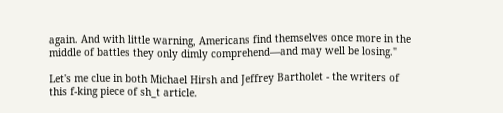again. And with little warning, Americans find themselves once more in the middle of battles they only dimly comprehend—and may well be losing."

Let's me clue in both Michael Hirsh and Jeffrey Bartholet - the writers of this f-king piece of sh_t article.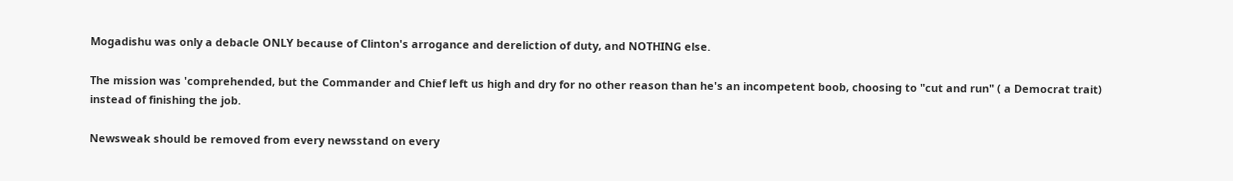Mogadishu was only a debacle ONLY because of Clinton's arrogance and dereliction of duty, and NOTHING else.

The mission was 'comprehended, but the Commander and Chief left us high and dry for no other reason than he's an incompetent boob, choosing to "cut and run" ( a Democrat trait) instead of finishing the job.

Newsweak should be removed from every newsstand on every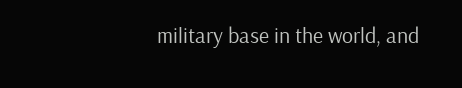military base in the world, and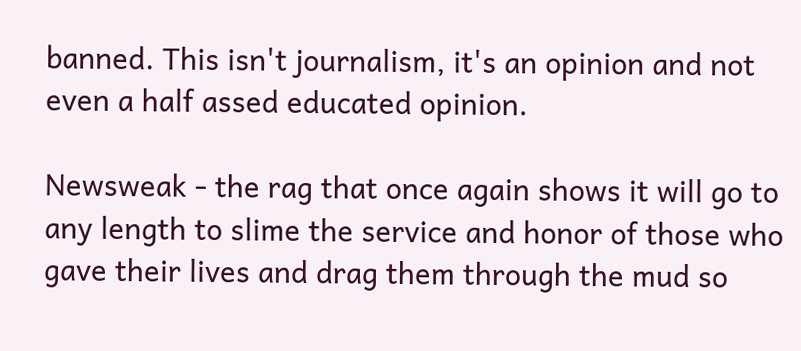banned. This isn't journalism, it's an opinion and not even a half assed educated opinion.

Newsweak - the rag that once again shows it will go to any length to slime the service and honor of those who gave their lives and drag them through the mud so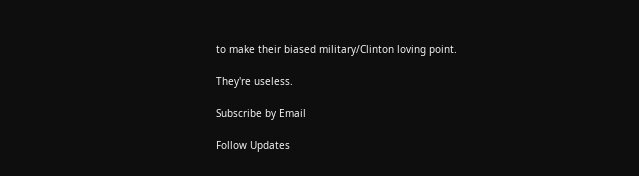to make their biased military/Clinton loving point.

They're useless.

Subscribe by Email

Follow Updates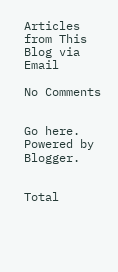Articles from This Blog via Email

No Comments


Go here.
Powered by Blogger.


Total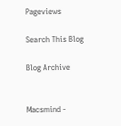Pageviews

Search This Blog

Blog Archive


Macsmind -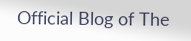Official Blog of The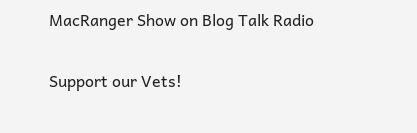MacRanger Show on Blog Talk Radio

Support our Vets!